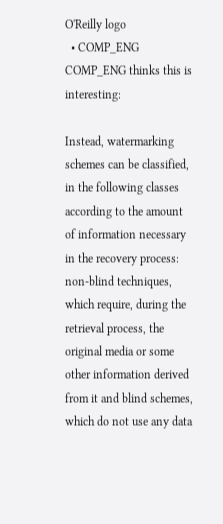O'Reilly logo
  • COMP_ENG COMP_ENG thinks this is interesting:

Instead, watermarking schemes can be classified, in the following classes according to the amount of information necessary in the recovery process: non-blind techniques, which require, during the retrieval process, the original media or some other information derived from it and blind schemes, which do not use any data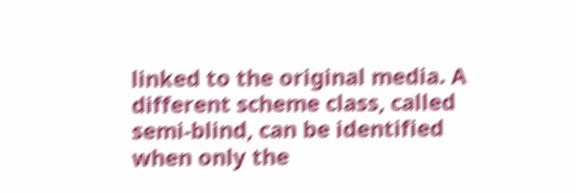linked to the original media. A different scheme class, called semi-blind, can be identified when only the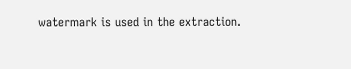watermark is used in the extraction.